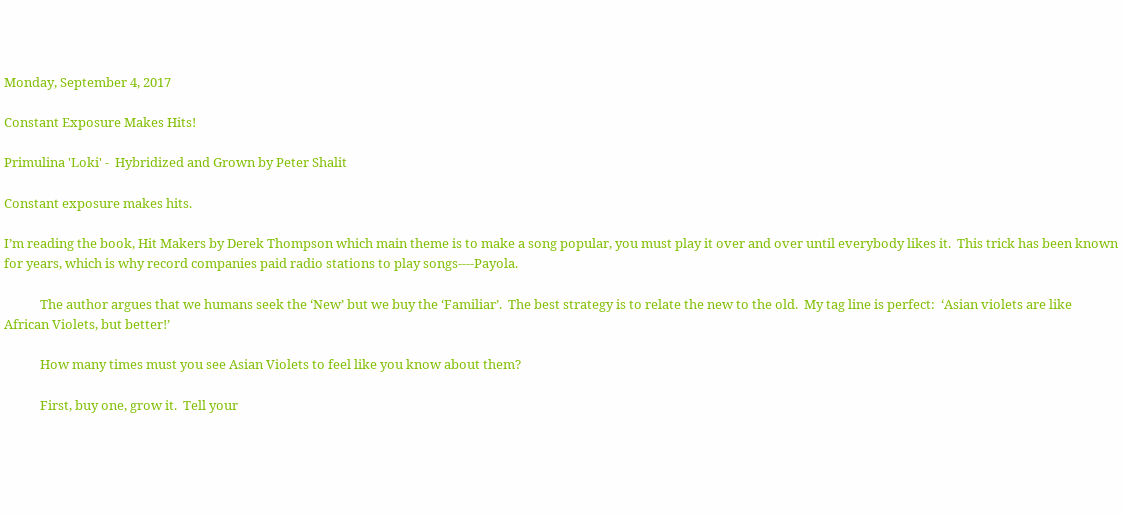Monday, September 4, 2017

Constant Exposure Makes Hits!

Primulina 'Loki' -  Hybridized and Grown by Peter Shalit

Constant exposure makes hits.

I’m reading the book, Hit Makers by Derek Thompson which main theme is to make a song popular, you must play it over and over until everybody likes it.  This trick has been known for years, which is why record companies paid radio stations to play songs----Payola.

            The author argues that we humans seek the ‘New’ but we buy the ‘Familiar’.  The best strategy is to relate the new to the old.  My tag line is perfect:  ‘Asian violets are like African Violets, but better!’

            How many times must you see Asian Violets to feel like you know about them?

            First, buy one, grow it.  Tell your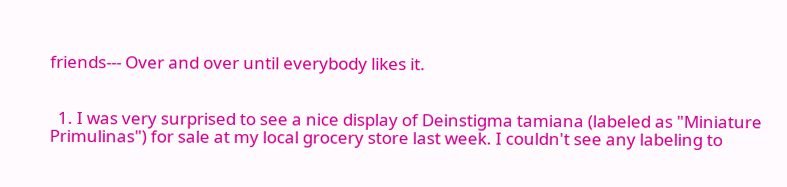friends--- Over and over until everybody likes it.


  1. I was very surprised to see a nice display of Deinstigma tamiana (labeled as "Miniature Primulinas") for sale at my local grocery store last week. I couldn't see any labeling to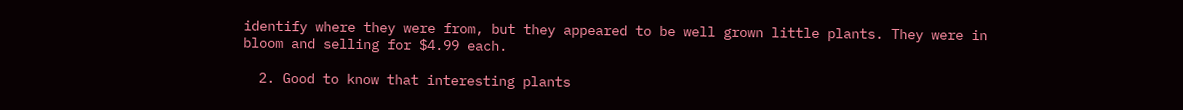identify where they were from, but they appeared to be well grown little plants. They were in bloom and selling for $4.99 each.

  2. Good to know that interesting plants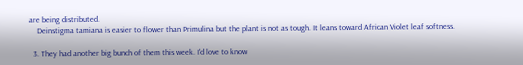are being distributed.
    Deinstigma tamiana is easier to flower than Primulina but the plant is not as tough. It leans toward African Violet leaf softness.

  3. They had another big bunch of them this week. I'd love to know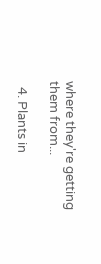where they're getting them from...

  4. Plants in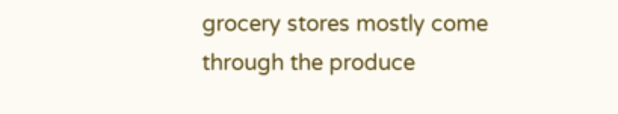grocery stores mostly come through the produce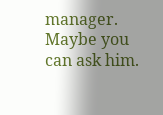manager. Maybe you can ask him.